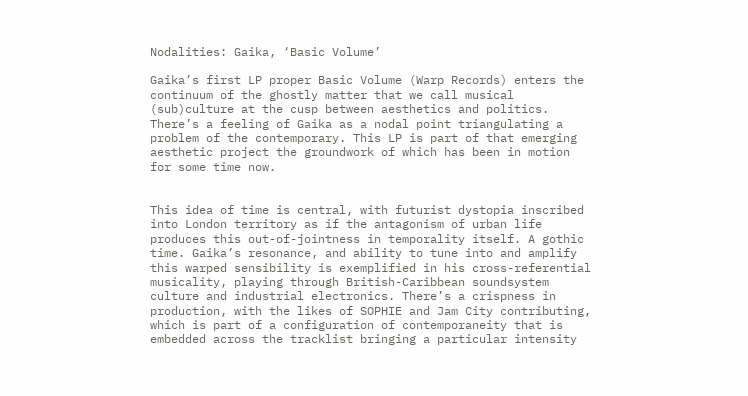Nodalities: Gaika, ‘Basic Volume’

Gaika’s first LP proper Basic Volume (Warp Records) enters the continuum of the ghostly matter that we call musical (sub)culture at the cusp between aesthetics and politics. There’s a feeling of Gaika as a nodal point triangulating a problem of the contemporary. This LP is part of that emerging aesthetic project the groundwork of which has been in motion for some time now.


This idea of time is central, with futurist dystopia inscribed into London territory as if the antagonism of urban life produces this out-of-jointness in temporality itself. A gothic time. Gaika’s resonance, and ability to tune into and amplify this warped sensibility is exemplified in his cross-referential musicality, playing through British-Caribbean soundsystem culture and industrial electronics. There’s a crispness in production, with the likes of SOPHIE and Jam City contributing, which is part of a configuration of contemporaneity that is embedded across the tracklist bringing a particular intensity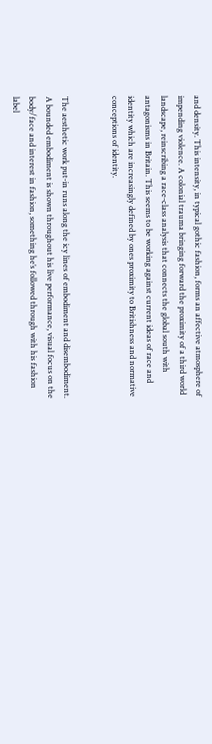and density. This intensity, in typical gothic fashion, forms an affective atmosphere of impending violence. A colonial trauma bringing forward the proximity of a third world landscape, reinscribing a race-class analysis that connects the global south with antagonisms in Britain. This seems to be working against current ideas of race and identity which are increasingly defined by ones proximity to Britishness and normative conceptions of identity.


The aesthetic work put-in runs along the icy lines of embodiment and disembodiment. A bounded embodiment is shown throughout his live performance, visual focus on the body/face and interest in fashion, something he’s followed through with his fashion label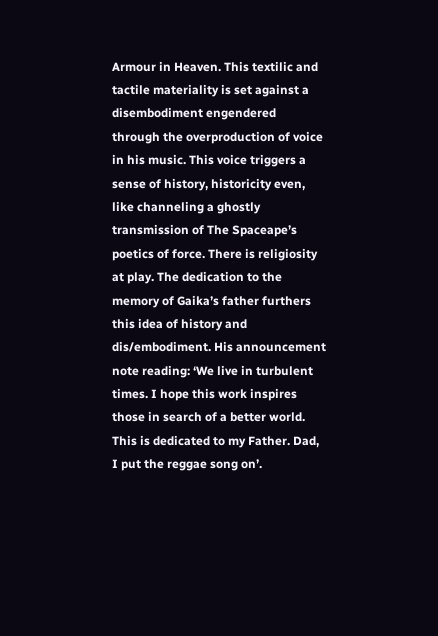Armour in Heaven. This textilic and tactile materiality is set against a disembodiment engendered through the overproduction of voice in his music. This voice triggers a sense of history, historicity even, like channeling a ghostly transmission of The Spaceape’s poetics of force. There is religiosity at play. The dedication to the memory of Gaika’s father furthers this idea of history and dis/embodiment. His announcement note reading: ‘We live in turbulent times. I hope this work inspires those in search of a better world. This is dedicated to my Father. Dad, I put the reggae song on’.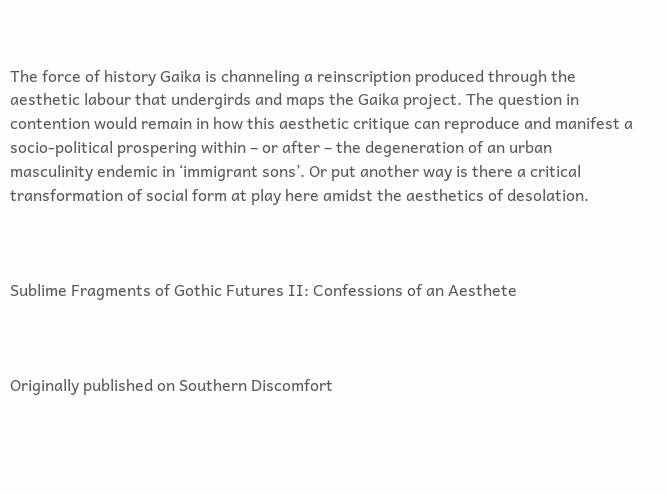The force of history Gaika is channeling a reinscription produced through the aesthetic labour that undergirds and maps the Gaika project. The question in contention would remain in how this aesthetic critique can reproduce and manifest a socio-political prospering within – or after – the degeneration of an urban masculinity endemic in ‘immigrant sons’. Or put another way is there a critical transformation of social form at play here amidst the aesthetics of desolation.



Sublime Fragments of Gothic Futures II: Confessions of an Aesthete



Originally published on Southern Discomfort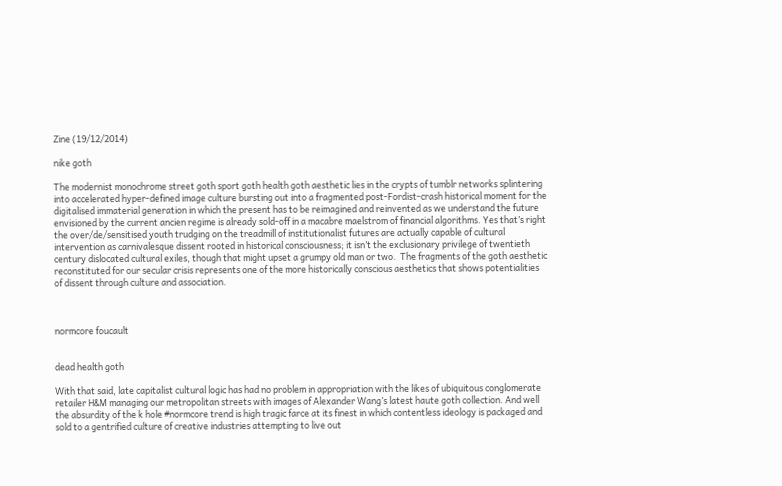Zine (19/12/2014)

nike goth

The modernist monochrome street goth sport goth health goth aesthetic lies in the crypts of tumblr networks splintering into accelerated hyper-defined image culture bursting out into a fragmented post-Fordist-crash historical moment for the digitalised immaterial generation in which the present has to be reimagined and reinvented as we understand the future envisioned by the current ancien regime is already sold-off in a macabre maelstrom of financial algorithms. Yes that’s right the over/de/sensitised youth trudging on the treadmill of institutionalist futures are actually capable of cultural intervention as carnivalesque dissent rooted in historical consciousness; it isn’t the exclusionary privilege of twentieth century dislocated cultural exiles, though that might upset a grumpy old man or two.  The fragments of the goth aesthetic reconstituted for our secular crisis represents one of the more historically conscious aesthetics that shows potentialities of dissent through culture and association.



normcore foucault


dead health goth

With that said, late capitalist cultural logic has had no problem in appropriation with the likes of ubiquitous conglomerate retailer H&M managing our metropolitan streets with images of Alexander Wang’s latest haute goth collection. And well the absurdity of the k hole #normcore trend is high tragic farce at its finest in which contentless ideology is packaged and sold to a gentrified culture of creative industries attempting to live out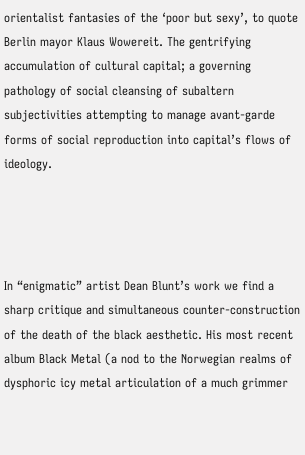orientalist fantasies of the ‘poor but sexy’, to quote Berlin mayor Klaus Wowereit. The gentrifying accumulation of cultural capital; a governing pathology of social cleansing of subaltern subjectivities attempting to manage avant-garde forms of social reproduction into capital’s flows of ideology.




In “enigmatic” artist Dean Blunt’s work we find a sharp critique and simultaneous counter-construction of the death of the black aesthetic. His most recent album Black Metal (a nod to the Norwegian realms of dysphoric icy metal articulation of a much grimmer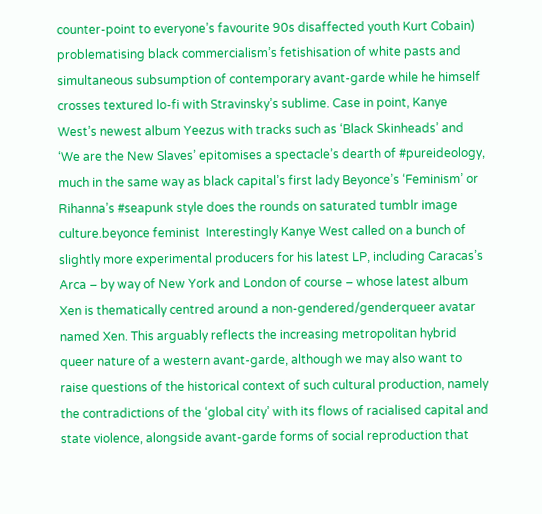counter-point to everyone’s favourite 90s disaffected youth Kurt Cobain) problematising black commercialism’s fetishisation of white pasts and simultaneous subsumption of contemporary avant-garde while he himself crosses textured lo-fi with Stravinsky’s sublime. Case in point, Kanye West’s newest album Yeezus with tracks such as ‘Black Skinheads’ and ‘We are the New Slaves’ epitomises a spectacle’s dearth of #pureideology, much in the same way as black capital’s first lady Beyonce’s ‘Feminism’ or Rihanna’s #seapunk style does the rounds on saturated tumblr image culture.beyonce feminist  Interestingly Kanye West called on a bunch of slightly more experimental producers for his latest LP, including Caracas’s Arca – by way of New York and London of course – whose latest album Xen is thematically centred around a non-gendered/genderqueer avatar named Xen. This arguably reflects the increasing metropolitan hybrid queer nature of a western avant-garde, although we may also want to raise questions of the historical context of such cultural production, namely the contradictions of the ‘global city’ with its flows of racialised capital and state violence, alongside avant-garde forms of social reproduction that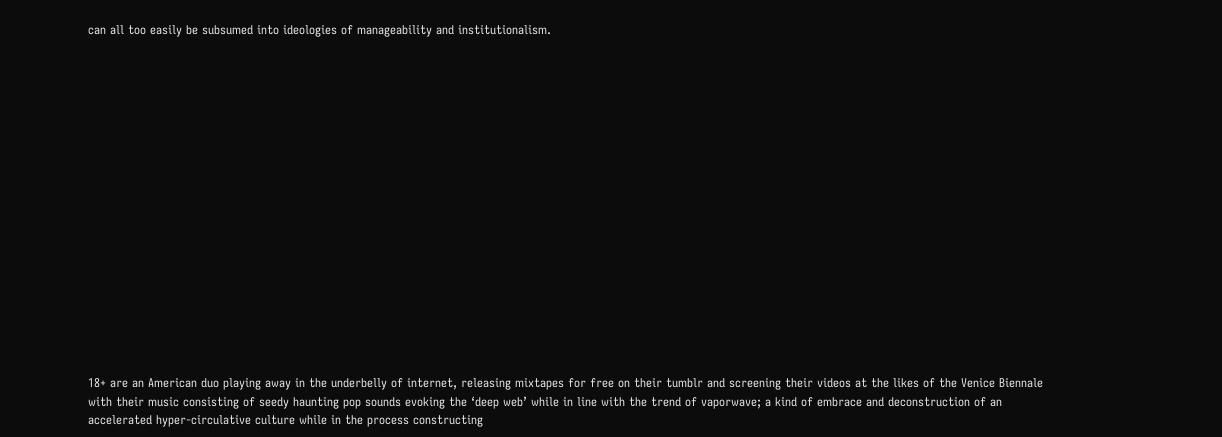can all too easily be subsumed into ideologies of manageability and institutionalism.


















18+ are an American duo playing away in the underbelly of internet, releasing mixtapes for free on their tumblr and screening their videos at the likes of the Venice Biennale with their music consisting of seedy haunting pop sounds evoking the ‘deep web’ while in line with the trend of vaporwave; a kind of embrace and deconstruction of an accelerated hyper-circulative culture while in the process constructing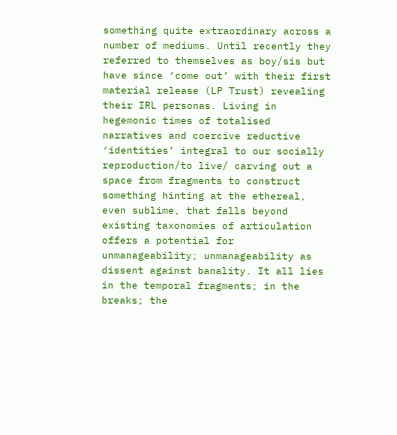something quite extraordinary across a number of mediums. Until recently they referred to themselves as boy/sis but have since ‘come out’ with their first material release (LP Trust) revealing their IRL personas. Living in hegemonic times of totalised narratives and coercive reductive ‘identities’ integral to our socially reproduction/to live/ carving out a space from fragments to construct something hinting at the ethereal, even sublime, that falls beyond existing taxonomies of articulation offers a potential for unmanageability; unmanageability as dissent against banality. It all lies in the temporal fragments; in the breaks; the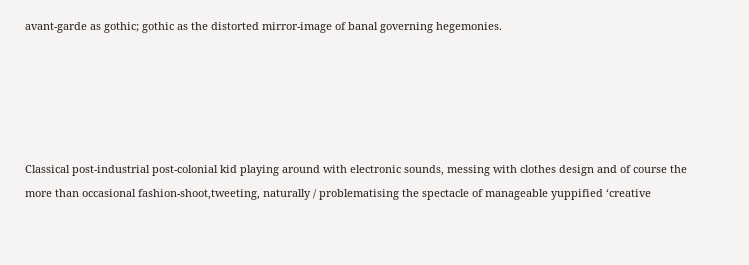avant-garde as gothic; gothic as the distorted mirror-image of banal governing hegemonies.





Classical post-industrial post-colonial kid playing around with electronic sounds, messing with clothes design and of course the more than occasional fashion-shoot,tweeting, naturally / problematising the spectacle of manageable yuppified ‘creative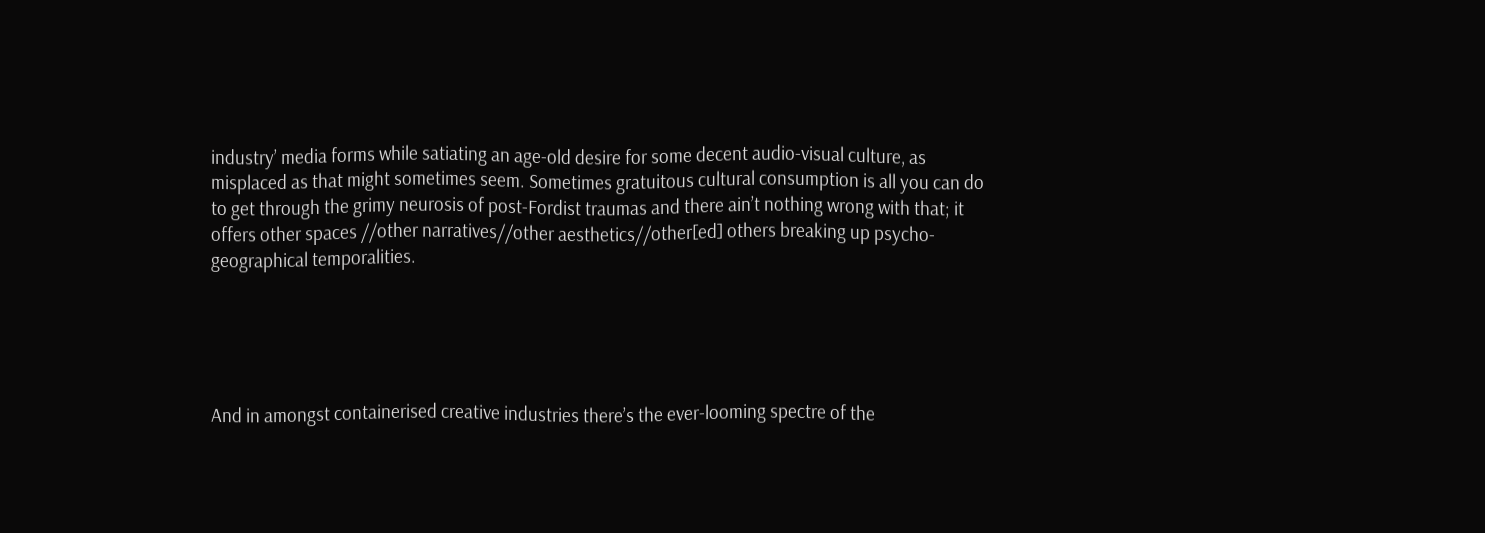industry’ media forms while satiating an age-old desire for some decent audio-visual culture, as misplaced as that might sometimes seem. Sometimes gratuitous cultural consumption is all you can do to get through the grimy neurosis of post-Fordist traumas and there ain’t nothing wrong with that; it offers other spaces //other narratives//other aesthetics//other[ed] others breaking up psycho-geographical temporalities.





And in amongst containerised creative industries there’s the ever-looming spectre of the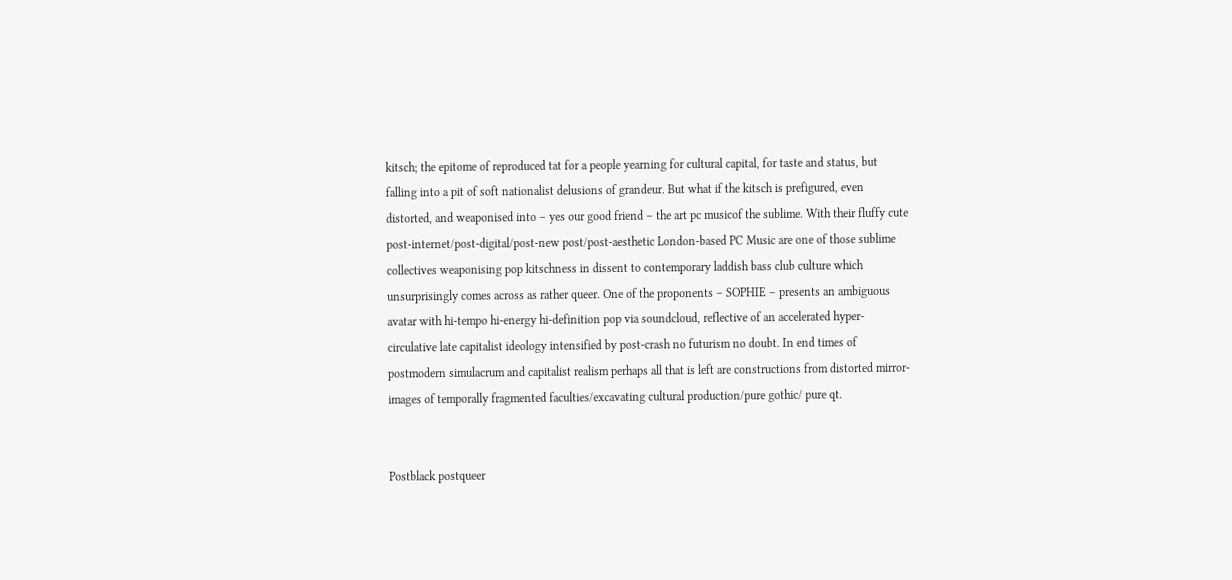kitsch; the epitome of reproduced tat for a people yearning for cultural capital, for taste and status, but falling into a pit of soft nationalist delusions of grandeur. But what if the kitsch is prefigured, even distorted, and weaponised into – yes our good friend – the art pc musicof the sublime. With their fluffy cute post-internet/post-digital/post-new post/post-aesthetic London-based PC Music are one of those sublime collectives weaponising pop kitschness in dissent to contemporary laddish bass club culture which unsurprisingly comes across as rather queer. One of the proponents – SOPHIE – presents an ambiguous avatar with hi-tempo hi-energy hi-definition pop via soundcloud, reflective of an accelerated hyper-circulative late capitalist ideology intensified by post-crash no futurism no doubt. In end times of postmodern simulacrum and capitalist realism perhaps all that is left are constructions from distorted mirror-images of temporally fragmented faculties/excavating cultural production/pure gothic/ pure qt.


Postblack postqueer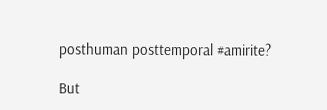posthuman posttemporal #amirite?

But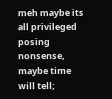meh maybe its all privileged posing nonsense, maybe time will tell;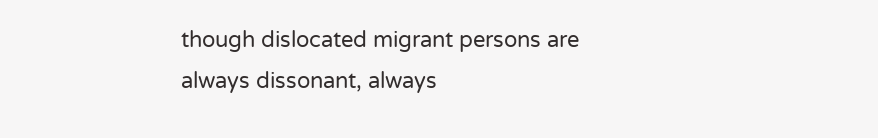though dislocated migrant persons are always dissonant, always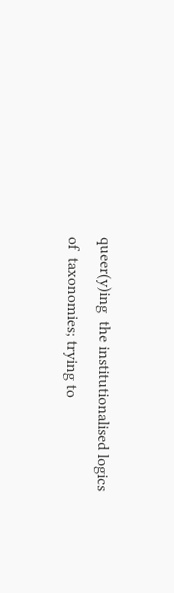queer(y)ing  the institutionalised logics of  taxonomies; trying to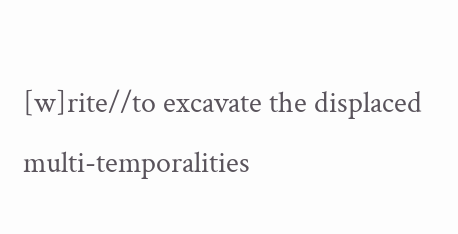[w]rite//to excavate the displaced multi-temporalities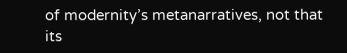of modernity’s metanarratives, not that its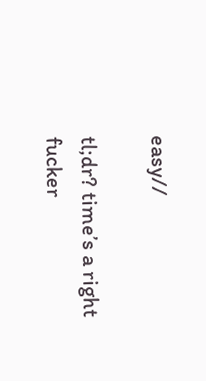easy//

tl;dr? time’s a right fucker